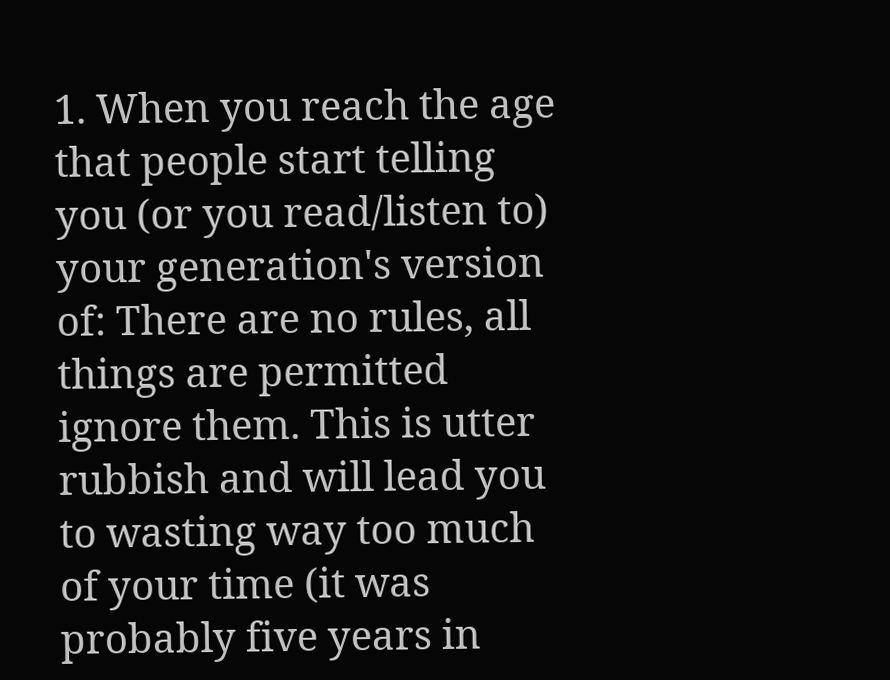1. When you reach the age that people start telling you (or you read/listen to) your generation's version of: There are no rules, all things are permitted ignore them. This is utter rubbish and will lead you to wasting way too much of your time (it was probably five years in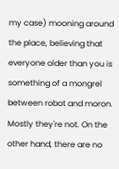my case) mooning around the place, believing that everyone older than you is something of a mongrel between robot and moron. Mostly they're not. On the other hand, there are no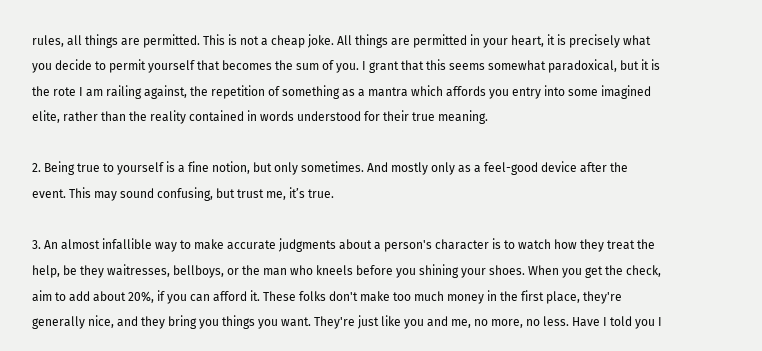rules, all things are permitted. This is not a cheap joke. All things are permitted in your heart, it is precisely what you decide to permit yourself that becomes the sum of you. I grant that this seems somewhat paradoxical, but it is the rote I am railing against, the repetition of something as a mantra which affords you entry into some imagined elite, rather than the reality contained in words understood for their true meaning.

2. Being true to yourself is a fine notion, but only sometimes. And mostly only as a feel-good device after the event. This may sound confusing, but trust me, it’s true.

3. An almost infallible way to make accurate judgments about a person's character is to watch how they treat the help, be they waitresses, bellboys, or the man who kneels before you shining your shoes. When you get the check, aim to add about 20%, if you can afford it. These folks don't make too much money in the first place, they're generally nice, and they bring you things you want. They're just like you and me, no more, no less. Have I told you I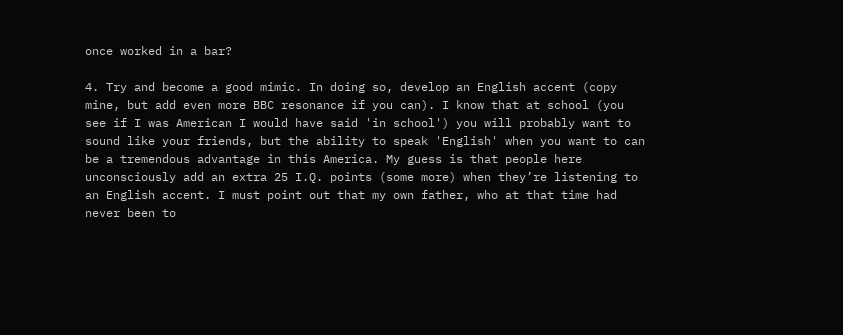once worked in a bar?

4. Try and become a good mimic. In doing so, develop an English accent (copy mine, but add even more BBC resonance if you can). I know that at school (you see if I was American I would have said 'in school') you will probably want to sound like your friends, but the ability to speak 'English' when you want to can be a tremendous advantage in this America. My guess is that people here unconsciously add an extra 25 I.Q. points (some more) when they’re listening to an English accent. I must point out that my own father, who at that time had never been to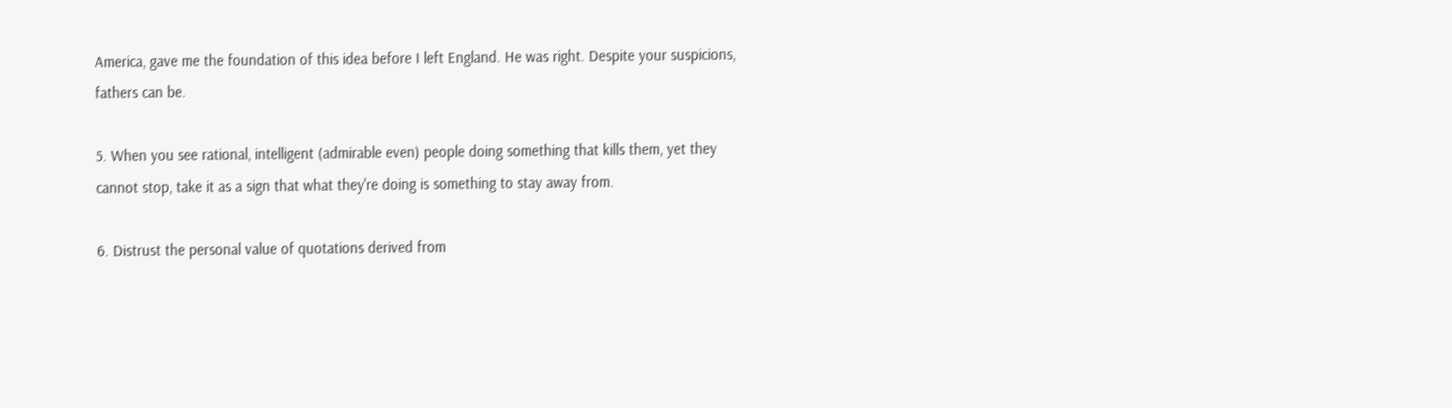America, gave me the foundation of this idea before I left England. He was right. Despite your suspicions, fathers can be.

5. When you see rational, intelligent (admirable even) people doing something that kills them, yet they cannot stop, take it as a sign that what they're doing is something to stay away from.

6. Distrust the personal value of quotations derived from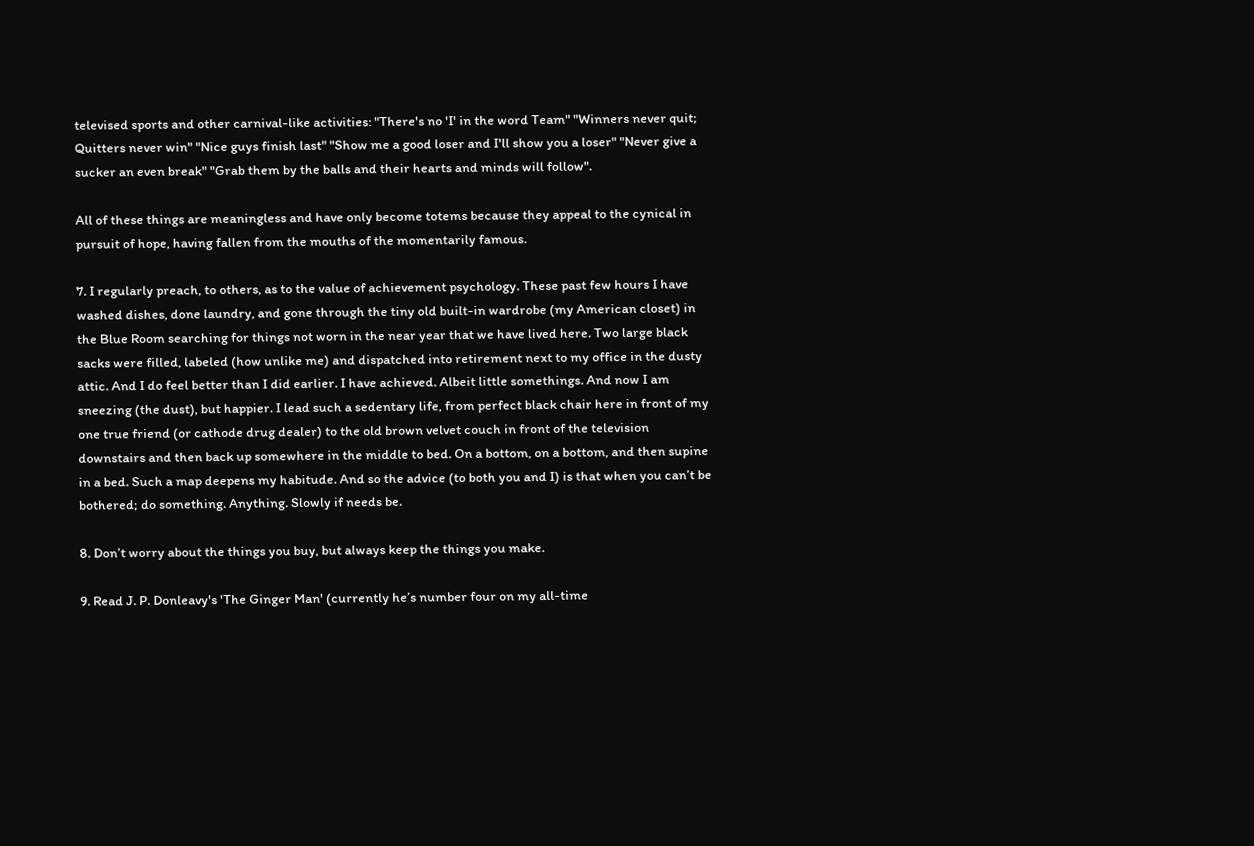televised sports and other carnival-like activities: "There's no 'I' in the word Team" "Winners never quit; Quitters never win" "Nice guys finish last" "Show me a good loser and I'll show you a loser" "Never give a sucker an even break" "Grab them by the balls and their hearts and minds will follow".

All of these things are meaningless and have only become totems because they appeal to the cynical in pursuit of hope, having fallen from the mouths of the momentarily famous.

7. I regularly preach, to others, as to the value of achievement psychology. These past few hours I have washed dishes, done laundry, and gone through the tiny old built-in wardrobe (my American closet) in the Blue Room searching for things not worn in the near year that we have lived here. Two large black sacks were filled, labeled (how unlike me) and dispatched into retirement next to my office in the dusty attic. And I do feel better than I did earlier. I have achieved. Albeit little somethings. And now I am sneezing (the dust), but happier. I lead such a sedentary life, from perfect black chair here in front of my one true friend (or cathode drug dealer) to the old brown velvet couch in front of the television downstairs and then back up somewhere in the middle to bed. On a bottom, on a bottom, and then supine in a bed. Such a map deepens my habitude. And so the advice (to both you and I) is that when you can’t be bothered; do something. Anything. Slowly if needs be.

8. Don’t worry about the things you buy, but always keep the things you make.

9. Read J. P. Donleavy's 'The Ginger Man' (currently he’s number four on my all-time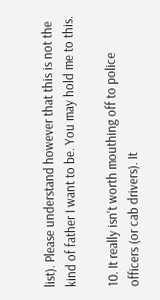list). Please understand however that this is not the kind of father I want to be. You may hold me to this.

10. It really isn't worth mouthing off to police officers (or cab drivers). It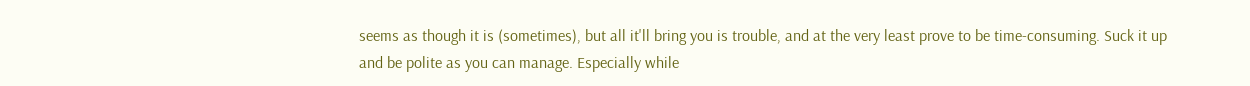seems as though it is (sometimes), but all it'll bring you is trouble, and at the very least prove to be time-consuming. Suck it up and be polite as you can manage. Especially while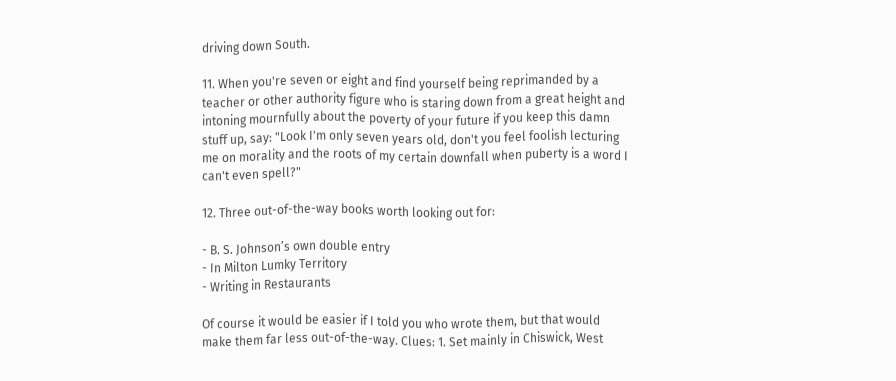driving down South.

11. When you're seven or eight and find yourself being reprimanded by a teacher or other authority figure who is staring down from a great height and intoning mournfully about the poverty of your future if you keep this damn stuff up, say: "Look I'm only seven years old, don't you feel foolish lecturing me on morality and the roots of my certain downfall when puberty is a word I can't even spell?"

12. Three out-of-the-way books worth looking out for:

- B. S. Johnson’s own double entry
- In Milton Lumky Territory
- Writing in Restaurants

Of course it would be easier if I told you who wrote them, but that would make them far less out-of-the-way. Clues: 1. Set mainly in Chiswick, West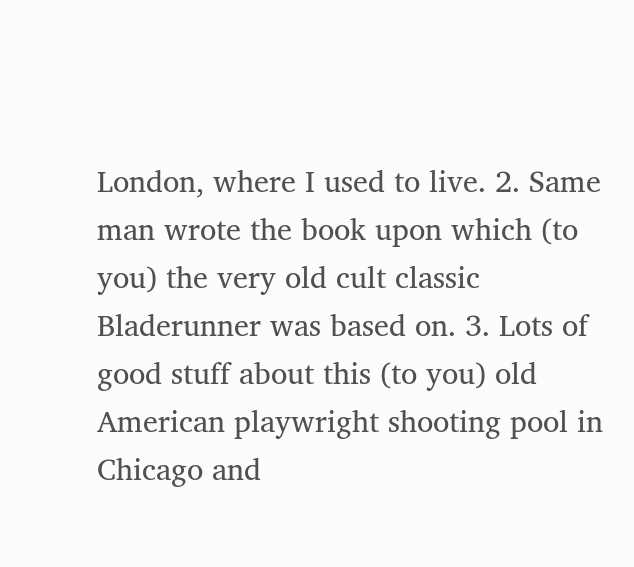London, where I used to live. 2. Same man wrote the book upon which (to you) the very old cult classic Bladerunner was based on. 3. Lots of good stuff about this (to you) old American playwright shooting pool in Chicago and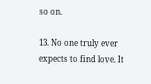so on.

13. No one truly ever expects to find love. It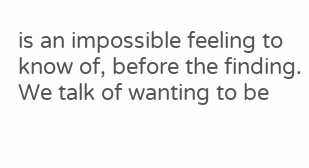is an impossible feeling to know of, before the finding. We talk of wanting to be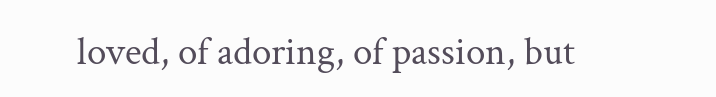loved, of adoring, of passion, but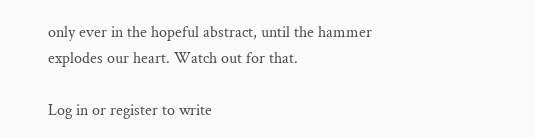only ever in the hopeful abstract, until the hammer explodes our heart. Watch out for that.

Log in or register to write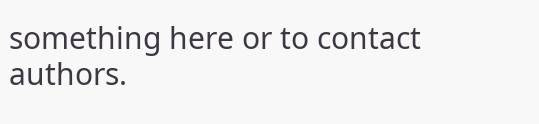something here or to contact authors.